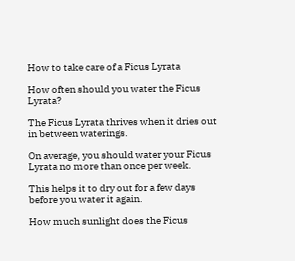How to take care of a Ficus Lyrata

How often should you water the Ficus Lyrata?

The Ficus Lyrata thrives when it dries out in between waterings.

On average, you should water your Ficus Lyrata no more than once per week.

This helps it to dry out for a few days before you water it again.

How much sunlight does the Ficus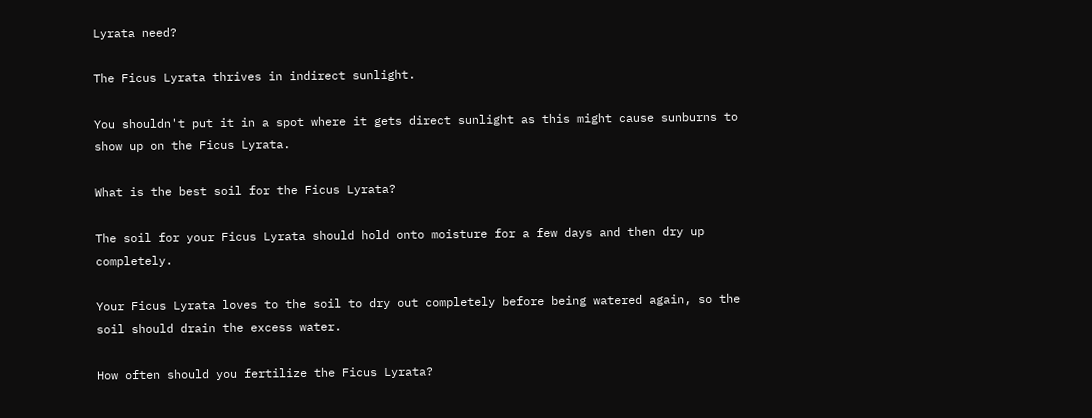Lyrata need?

The Ficus Lyrata thrives in indirect sunlight.

You shouldn't put it in a spot where it gets direct sunlight as this might cause sunburns to show up on the Ficus Lyrata.

What is the best soil for the Ficus Lyrata?

The soil for your Ficus Lyrata should hold onto moisture for a few days and then dry up completely.

Your Ficus Lyrata loves to the soil to dry out completely before being watered again, so the soil should drain the excess water.

How often should you fertilize the Ficus Lyrata?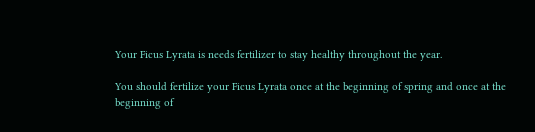Your Ficus Lyrata is needs fertilizer to stay healthy throughout the year.

You should fertilize your Ficus Lyrata once at the beginning of spring and once at the beginning of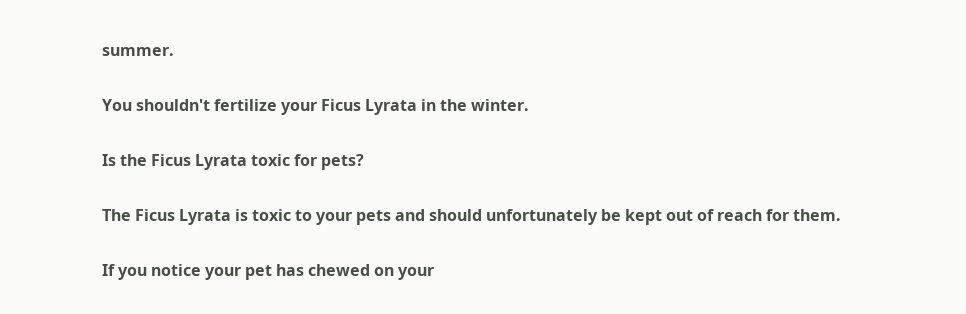summer.

You shouldn't fertilize your Ficus Lyrata in the winter.

Is the Ficus Lyrata toxic for pets?

The Ficus Lyrata is toxic to your pets and should unfortunately be kept out of reach for them.

If you notice your pet has chewed on your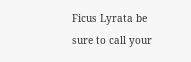Ficus Lyrata be sure to call your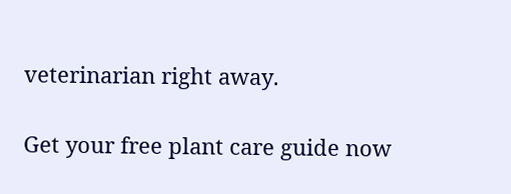veterinarian right away.

Get your free plant care guide now